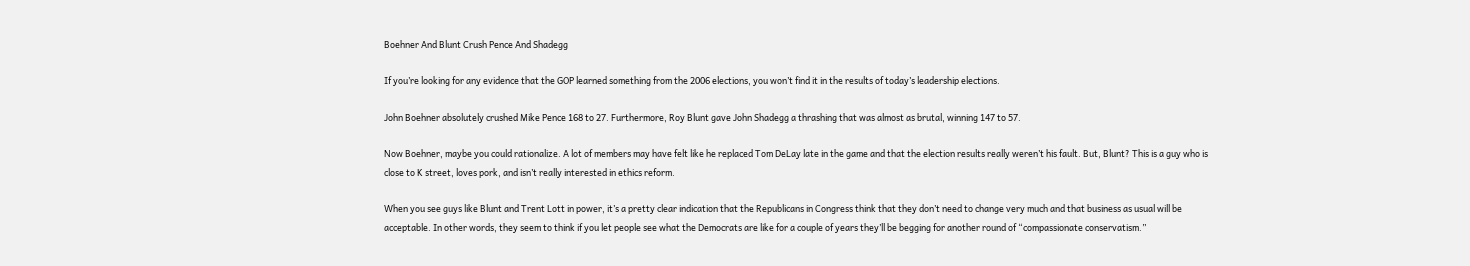Boehner And Blunt Crush Pence And Shadegg

If you’re looking for any evidence that the GOP learned something from the 2006 elections, you won’t find it in the results of today’s leadership elections.

John Boehner absolutely crushed Mike Pence 168 to 27. Furthermore, Roy Blunt gave John Shadegg a thrashing that was almost as brutal, winning 147 to 57.

Now Boehner, maybe you could rationalize. A lot of members may have felt like he replaced Tom DeLay late in the game and that the election results really weren’t his fault. But, Blunt? This is a guy who is close to K street, loves pork, and isn’t really interested in ethics reform.

When you see guys like Blunt and Trent Lott in power, it’s a pretty clear indication that the Republicans in Congress think that they don’t need to change very much and that business as usual will be acceptable. In other words, they seem to think if you let people see what the Democrats are like for a couple of years they’ll be begging for another round of “compassionate conservatism.”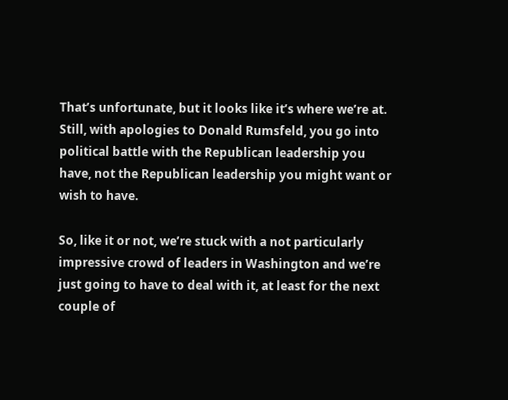That’s unfortunate, but it looks like it’s where we’re at. Still, with apologies to Donald Rumsfeld, you go into political battle with the Republican leadership you have, not the Republican leadership you might want or wish to have.

So, like it or not, we’re stuck with a not particularly impressive crowd of leaders in Washington and we’re just going to have to deal with it, at least for the next couple of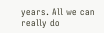years. All we can really do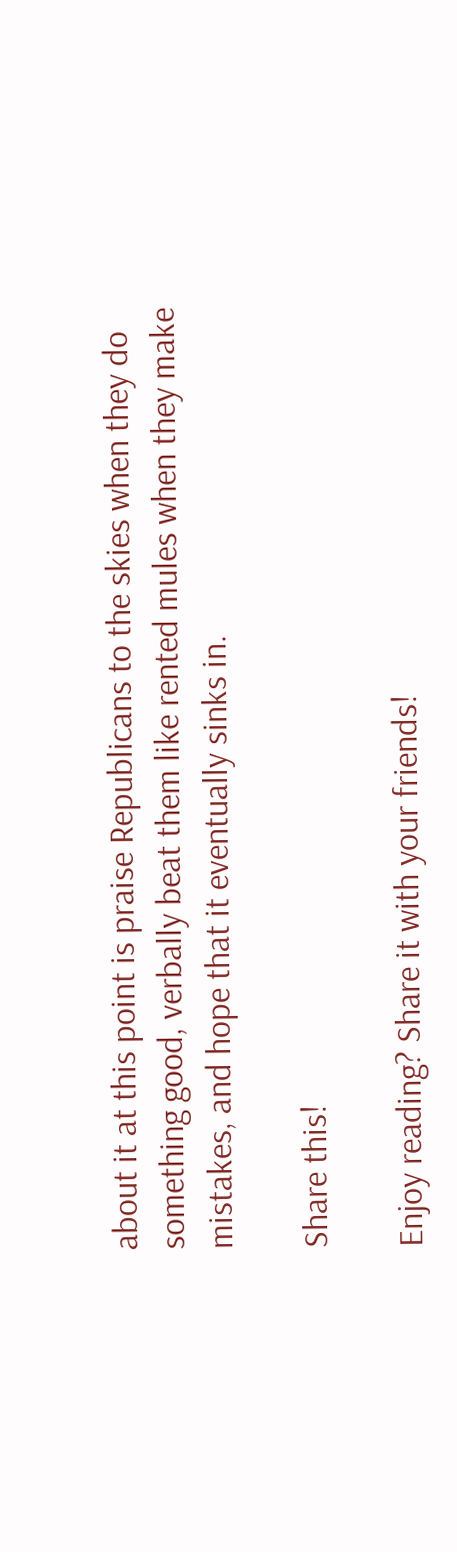about it at this point is praise Republicans to the skies when they do something good, verbally beat them like rented mules when they make mistakes, and hope that it eventually sinks in.

Share this!

Enjoy reading? Share it with your friends!